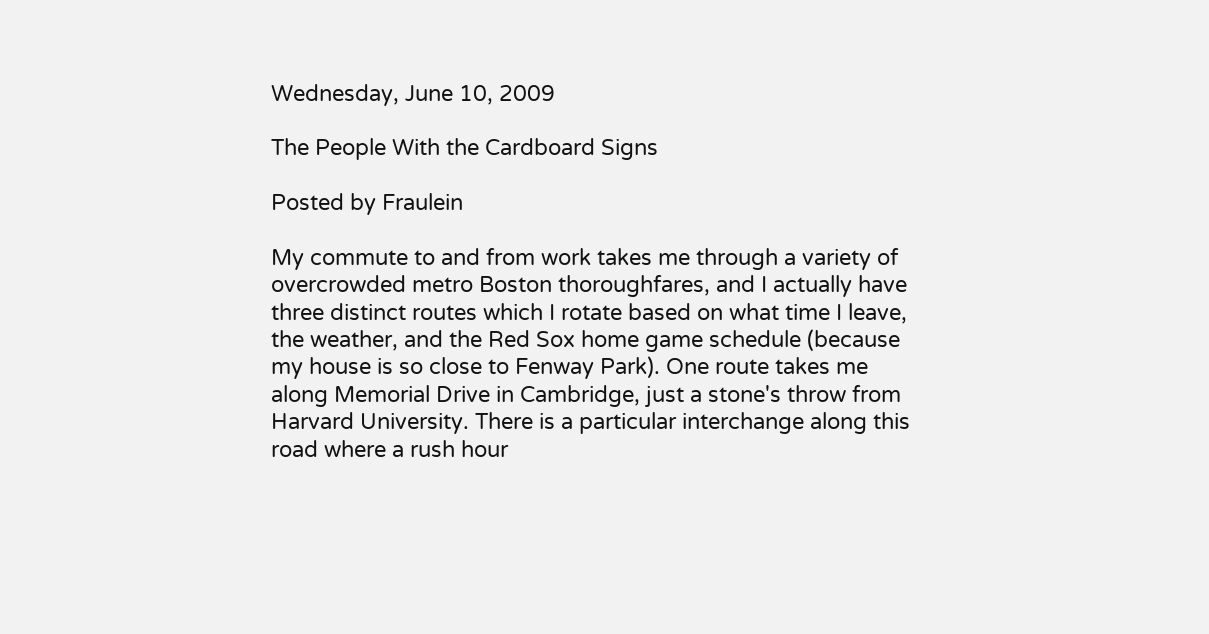Wednesday, June 10, 2009

The People With the Cardboard Signs

Posted by Fraulein

My commute to and from work takes me through a variety of overcrowded metro Boston thoroughfares, and I actually have three distinct routes which I rotate based on what time I leave, the weather, and the Red Sox home game schedule (because my house is so close to Fenway Park). One route takes me along Memorial Drive in Cambridge, just a stone's throw from Harvard University. There is a particular interchange along this road where a rush hour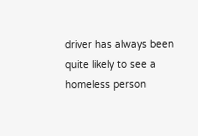driver has always been quite likely to see a homeless person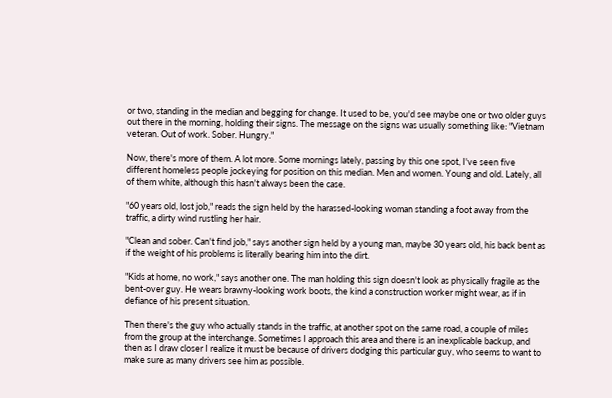or two, standing in the median and begging for change. It used to be, you'd see maybe one or two older guys out there in the morning, holding their signs. The message on the signs was usually something like: "Vietnam veteran. Out of work. Sober. Hungry."

Now, there's more of them. A lot more. Some mornings lately, passing by this one spot, I've seen five different homeless people jockeying for position on this median. Men and women. Young and old. Lately, all of them white, although this hasn't always been the case.

"60 years old, lost job," reads the sign held by the harassed-looking woman standing a foot away from the traffic, a dirty wind rustling her hair.

"Clean and sober. Can't find job," says another sign held by a young man, maybe 30 years old, his back bent as if the weight of his problems is literally bearing him into the dirt.

"Kids at home, no work," says another one. The man holding this sign doesn't look as physically fragile as the bent-over guy. He wears brawny-looking work boots, the kind a construction worker might wear, as if in defiance of his present situation.

Then there's the guy who actually stands in the traffic, at another spot on the same road, a couple of miles from the group at the interchange. Sometimes I approach this area and there is an inexplicable backup, and then as I draw closer I realize it must be because of drivers dodging this particular guy, who seems to want to make sure as many drivers see him as possible.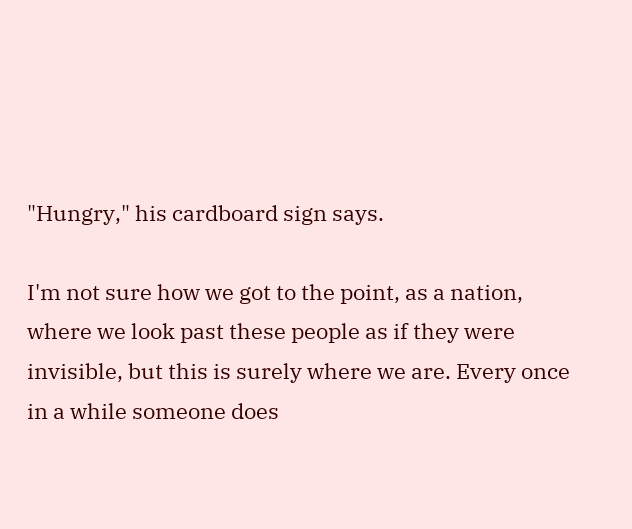"Hungry," his cardboard sign says.

I'm not sure how we got to the point, as a nation, where we look past these people as if they were invisible, but this is surely where we are. Every once in a while someone does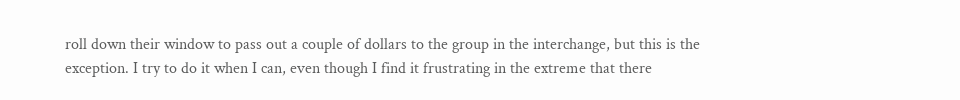roll down their window to pass out a couple of dollars to the group in the interchange, but this is the exception. I try to do it when I can, even though I find it frustrating in the extreme that there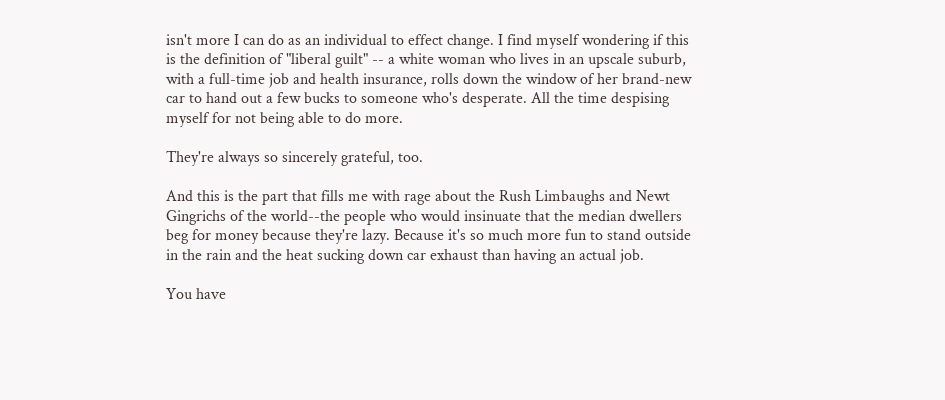isn't more I can do as an individual to effect change. I find myself wondering if this is the definition of "liberal guilt" -- a white woman who lives in an upscale suburb, with a full-time job and health insurance, rolls down the window of her brand-new car to hand out a few bucks to someone who's desperate. All the time despising myself for not being able to do more.

They're always so sincerely grateful, too.

And this is the part that fills me with rage about the Rush Limbaughs and Newt Gingrichs of the world--the people who would insinuate that the median dwellers beg for money because they're lazy. Because it's so much more fun to stand outside in the rain and the heat sucking down car exhaust than having an actual job.

You have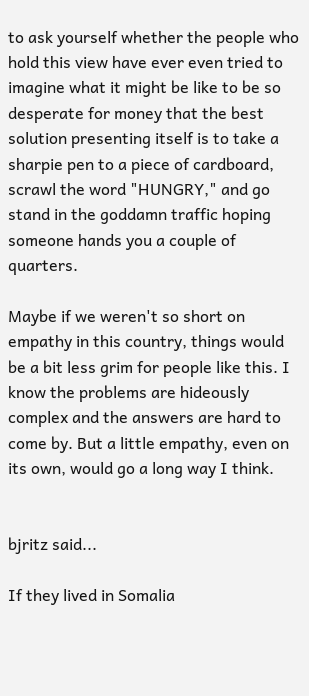to ask yourself whether the people who hold this view have ever even tried to imagine what it might be like to be so desperate for money that the best solution presenting itself is to take a sharpie pen to a piece of cardboard, scrawl the word "HUNGRY," and go stand in the goddamn traffic hoping someone hands you a couple of quarters.

Maybe if we weren't so short on empathy in this country, things would be a bit less grim for people like this. I know the problems are hideously complex and the answers are hard to come by. But a little empathy, even on its own, would go a long way I think.


bjritz said...

If they lived in Somalia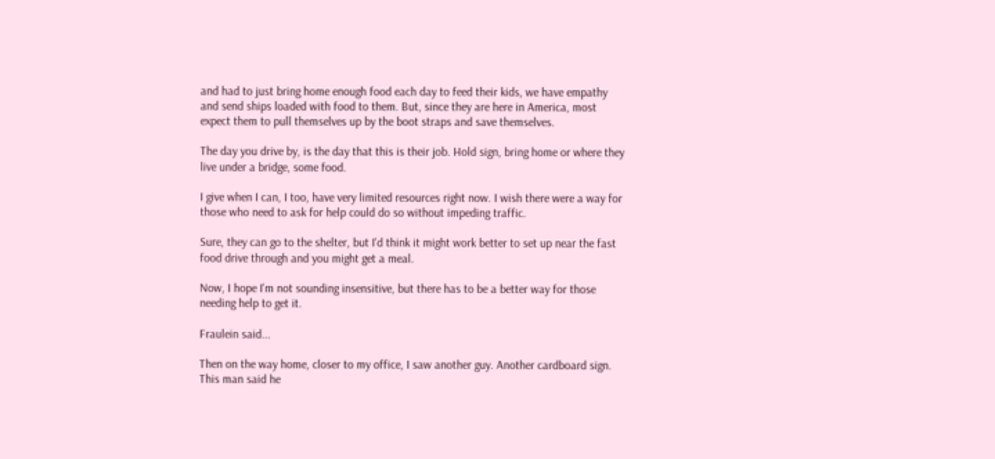and had to just bring home enough food each day to feed their kids, we have empathy and send ships loaded with food to them. But, since they are here in America, most expect them to pull themselves up by the boot straps and save themselves.

The day you drive by, is the day that this is their job. Hold sign, bring home or where they live under a bridge, some food.

I give when I can, I too, have very limited resources right now. I wish there were a way for those who need to ask for help could do so without impeding traffic.

Sure, they can go to the shelter, but I'd think it might work better to set up near the fast food drive through and you might get a meal.

Now, I hope I'm not sounding insensitive, but there has to be a better way for those needing help to get it.

Fraulein said...

Then on the way home, closer to my office, I saw another guy. Another cardboard sign. This man said he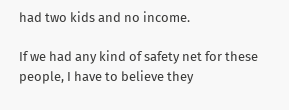had two kids and no income.

If we had any kind of safety net for these people, I have to believe they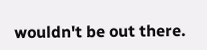wouldn't be out there.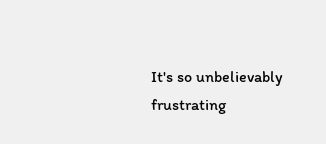It's so unbelievably frustrating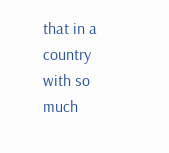that in a country with so much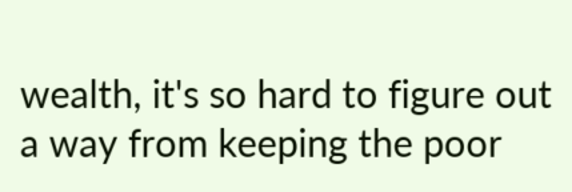wealth, it's so hard to figure out a way from keeping the poor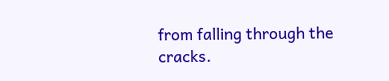from falling through the cracks.